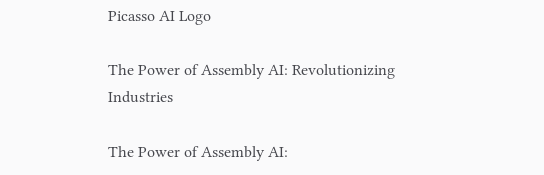Picasso AI Logo

The Power of Assembly AI: Revolutionizing Industries

The Power of Assembly AI: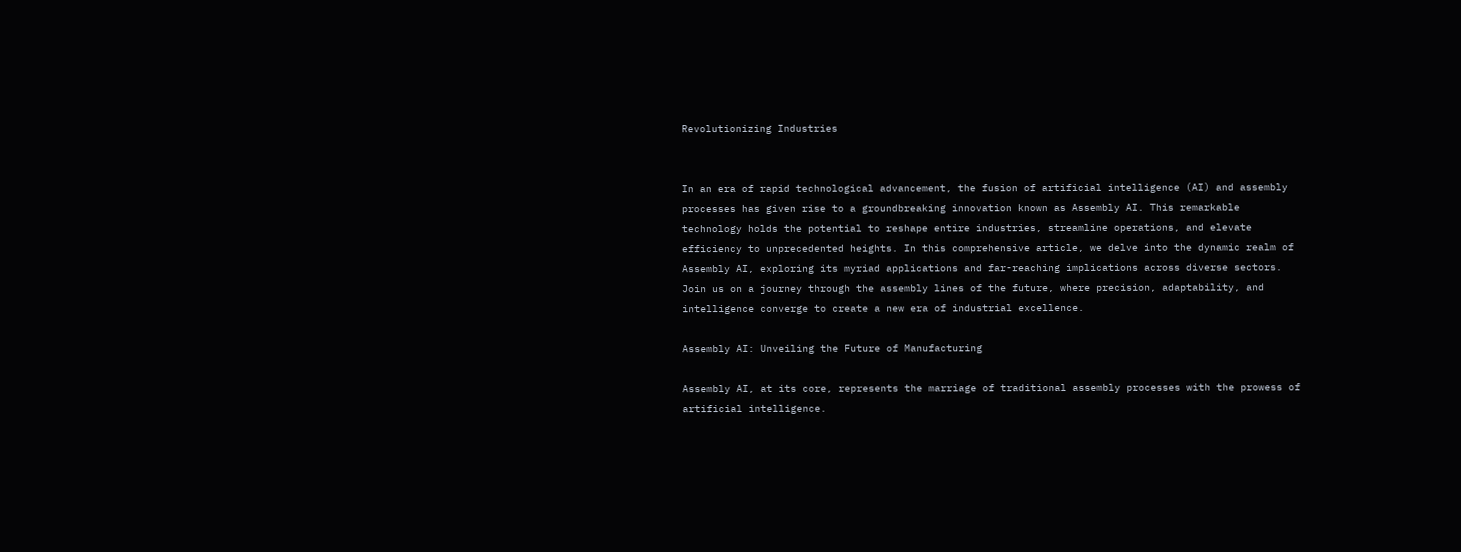Revolutionizing Industries


In an era of rapid technological advancement, the fusion of artificial intelligence (AI) and assembly processes has given rise to a groundbreaking innovation known as Assembly AI. This remarkable technology holds the potential to reshape entire industries, streamline operations, and elevate efficiency to unprecedented heights. In this comprehensive article, we delve into the dynamic realm of Assembly AI, exploring its myriad applications and far-reaching implications across diverse sectors. Join us on a journey through the assembly lines of the future, where precision, adaptability, and intelligence converge to create a new era of industrial excellence.

Assembly AI: Unveiling the Future of Manufacturing

Assembly AI, at its core, represents the marriage of traditional assembly processes with the prowess of artificial intelligence.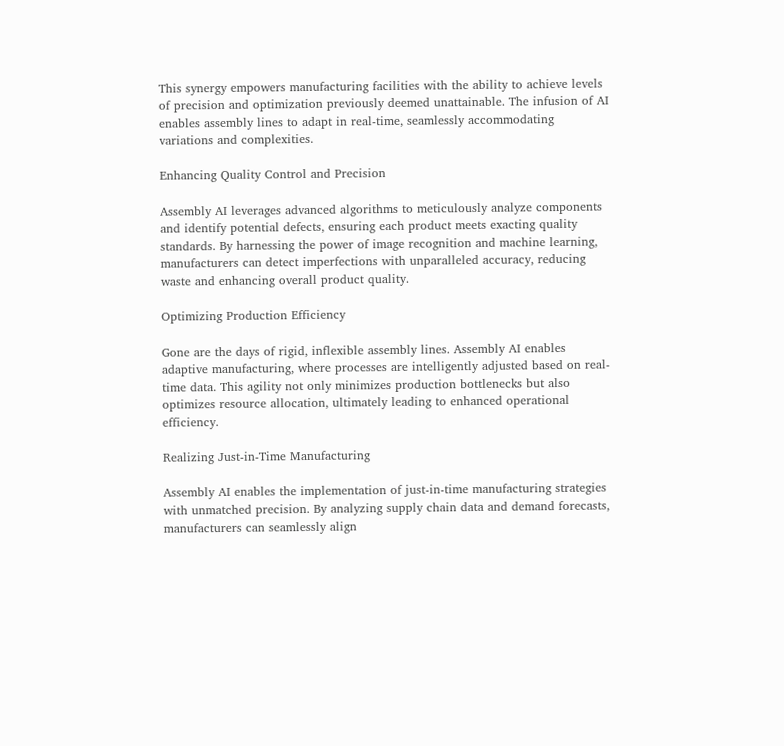This synergy empowers manufacturing facilities with the ability to achieve levels of precision and optimization previously deemed unattainable. The infusion of AI enables assembly lines to adapt in real-time, seamlessly accommodating variations and complexities.

Enhancing Quality Control and Precision

Assembly AI leverages advanced algorithms to meticulously analyze components and identify potential defects, ensuring each product meets exacting quality standards. By harnessing the power of image recognition and machine learning, manufacturers can detect imperfections with unparalleled accuracy, reducing waste and enhancing overall product quality.

Optimizing Production Efficiency

Gone are the days of rigid, inflexible assembly lines. Assembly AI enables adaptive manufacturing, where processes are intelligently adjusted based on real-time data. This agility not only minimizes production bottlenecks but also optimizes resource allocation, ultimately leading to enhanced operational efficiency.

Realizing Just-in-Time Manufacturing

Assembly AI enables the implementation of just-in-time manufacturing strategies with unmatched precision. By analyzing supply chain data and demand forecasts, manufacturers can seamlessly align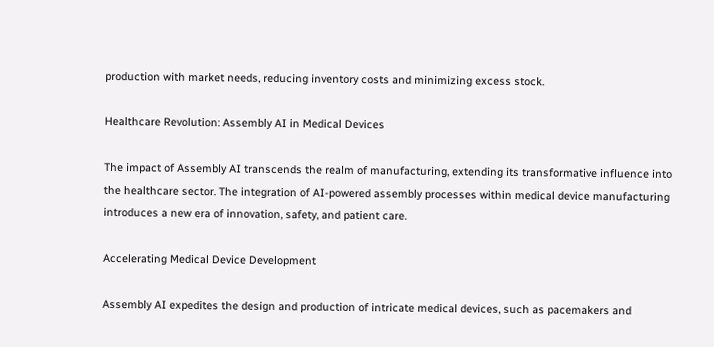production with market needs, reducing inventory costs and minimizing excess stock.

Healthcare Revolution: Assembly AI in Medical Devices

The impact of Assembly AI transcends the realm of manufacturing, extending its transformative influence into the healthcare sector. The integration of AI-powered assembly processes within medical device manufacturing introduces a new era of innovation, safety, and patient care.

Accelerating Medical Device Development

Assembly AI expedites the design and production of intricate medical devices, such as pacemakers and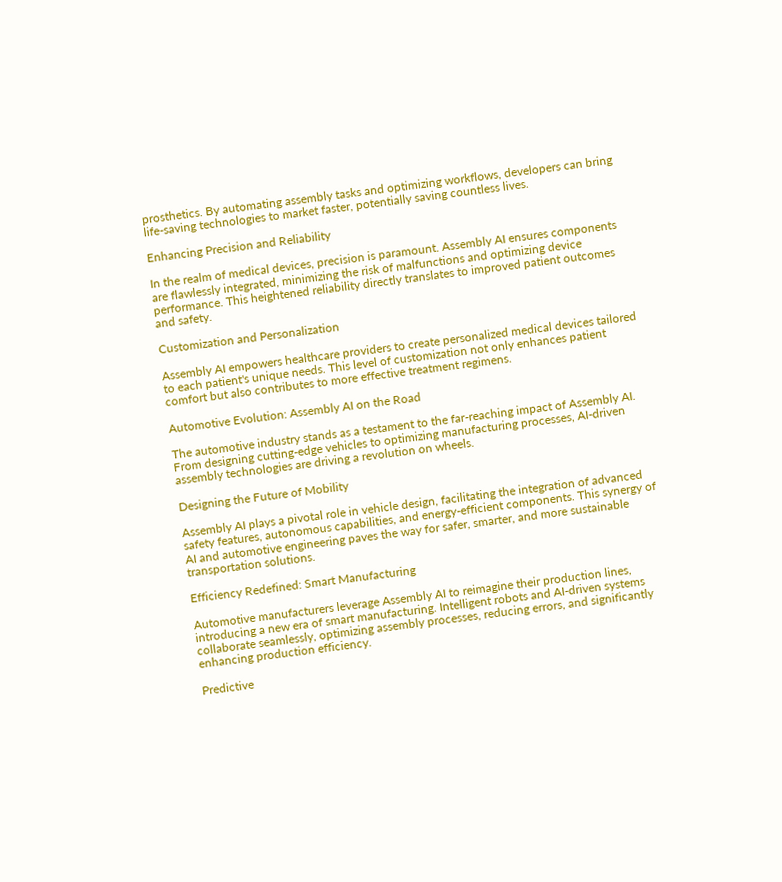prosthetics. By automating assembly tasks and optimizing workflows, developers can bring life-saving technologies to market faster, potentially saving countless lives.

Enhancing Precision and Reliability

In the realm of medical devices, precision is paramount. Assembly AI ensures components are flawlessly integrated, minimizing the risk of malfunctions and optimizing device performance. This heightened reliability directly translates to improved patient outcomes and safety.

Customization and Personalization

Assembly AI empowers healthcare providers to create personalized medical devices tailored to each patient's unique needs. This level of customization not only enhances patient comfort but also contributes to more effective treatment regimens.

Automotive Evolution: Assembly AI on the Road

The automotive industry stands as a testament to the far-reaching impact of Assembly AI. From designing cutting-edge vehicles to optimizing manufacturing processes, AI-driven assembly technologies are driving a revolution on wheels.

Designing the Future of Mobility

Assembly AI plays a pivotal role in vehicle design, facilitating the integration of advanced safety features, autonomous capabilities, and energy-efficient components. This synergy of AI and automotive engineering paves the way for safer, smarter, and more sustainable transportation solutions.

Efficiency Redefined: Smart Manufacturing

Automotive manufacturers leverage Assembly AI to reimagine their production lines, introducing a new era of smart manufacturing. Intelligent robots and AI-driven systems collaborate seamlessly, optimizing assembly processes, reducing errors, and significantly enhancing production efficiency.

Predictive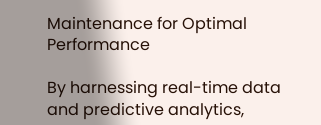Maintenance for Optimal Performance

By harnessing real-time data and predictive analytics,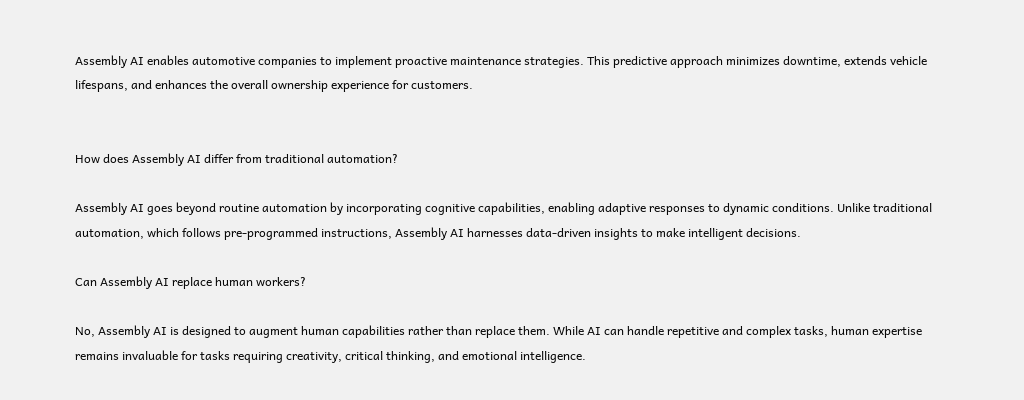Assembly AI enables automotive companies to implement proactive maintenance strategies. This predictive approach minimizes downtime, extends vehicle lifespans, and enhances the overall ownership experience for customers.


How does Assembly AI differ from traditional automation?

Assembly AI goes beyond routine automation by incorporating cognitive capabilities, enabling adaptive responses to dynamic conditions. Unlike traditional automation, which follows pre-programmed instructions, Assembly AI harnesses data-driven insights to make intelligent decisions.

Can Assembly AI replace human workers?

No, Assembly AI is designed to augment human capabilities rather than replace them. While AI can handle repetitive and complex tasks, human expertise remains invaluable for tasks requiring creativity, critical thinking, and emotional intelligence.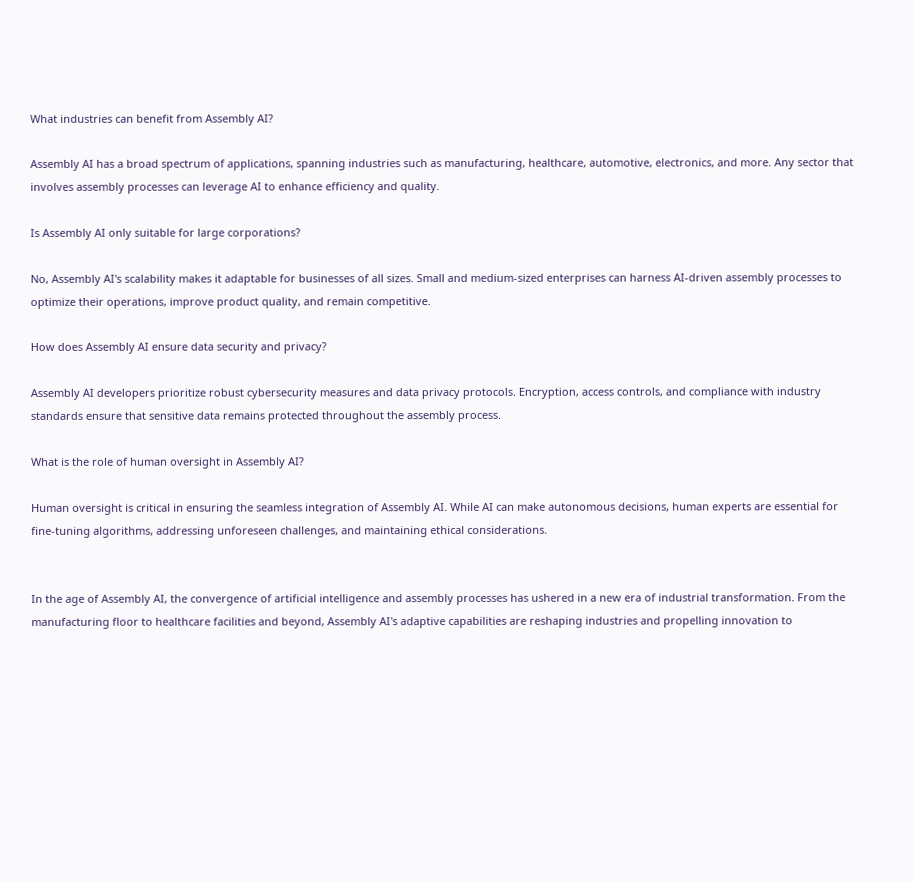What industries can benefit from Assembly AI?

Assembly AI has a broad spectrum of applications, spanning industries such as manufacturing, healthcare, automotive, electronics, and more. Any sector that involves assembly processes can leverage AI to enhance efficiency and quality.

Is Assembly AI only suitable for large corporations?

No, Assembly AI's scalability makes it adaptable for businesses of all sizes. Small and medium-sized enterprises can harness AI-driven assembly processes to optimize their operations, improve product quality, and remain competitive.

How does Assembly AI ensure data security and privacy?

Assembly AI developers prioritize robust cybersecurity measures and data privacy protocols. Encryption, access controls, and compliance with industry standards ensure that sensitive data remains protected throughout the assembly process.

What is the role of human oversight in Assembly AI?

Human oversight is critical in ensuring the seamless integration of Assembly AI. While AI can make autonomous decisions, human experts are essential for fine-tuning algorithms, addressing unforeseen challenges, and maintaining ethical considerations.


In the age of Assembly AI, the convergence of artificial intelligence and assembly processes has ushered in a new era of industrial transformation. From the manufacturing floor to healthcare facilities and beyond, Assembly AI's adaptive capabilities are reshaping industries and propelling innovation to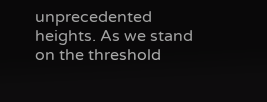unprecedented heights. As we stand on the threshold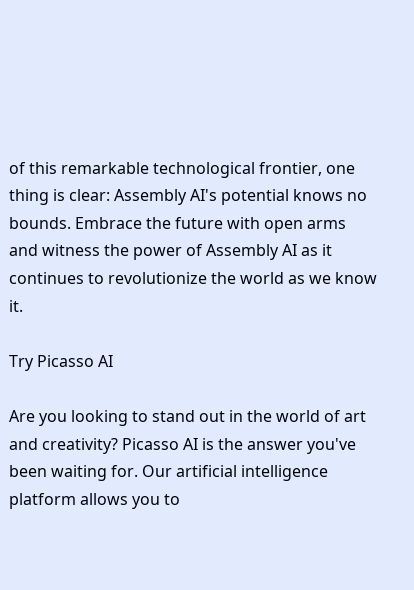of this remarkable technological frontier, one thing is clear: Assembly AI's potential knows no bounds. Embrace the future with open arms and witness the power of Assembly AI as it continues to revolutionize the world as we know it.

Try Picasso AI

Are you looking to stand out in the world of art and creativity? Picasso AI is the answer you've been waiting for. Our artificial intelligence platform allows you to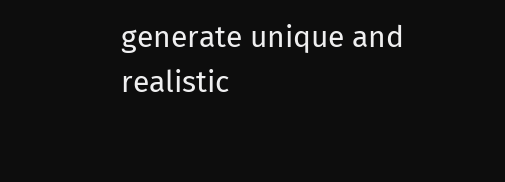generate unique and realistic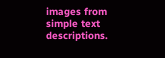images from simple text descriptions.